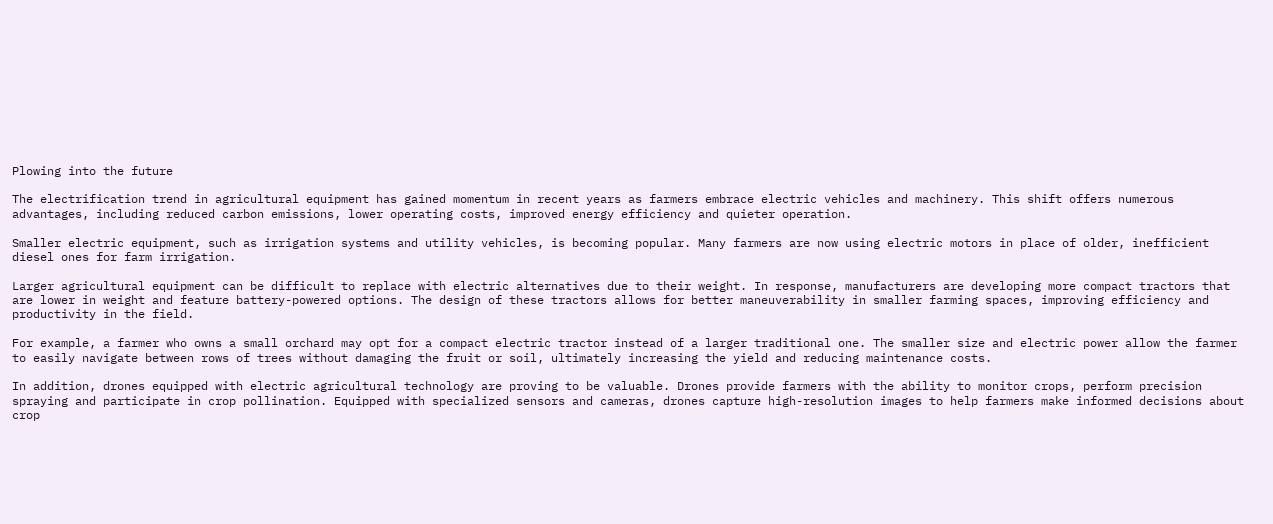Plowing into the future

The electrification trend in agricultural equipment has gained momentum in recent years as farmers embrace electric vehicles and machinery. This shift offers numerous advantages, including reduced carbon emissions, lower operating costs, improved energy efficiency and quieter operation.

Smaller electric equipment, such as irrigation systems and utility vehicles, is becoming popular. Many farmers are now using electric motors in place of older, inefficient diesel ones for farm irrigation.

Larger agricultural equipment can be difficult to replace with electric alternatives due to their weight. In response, manufacturers are developing more compact tractors that are lower in weight and feature battery-powered options. The design of these tractors allows for better maneuverability in smaller farming spaces, improving efficiency and productivity in the field.

For example, a farmer who owns a small orchard may opt for a compact electric tractor instead of a larger traditional one. The smaller size and electric power allow the farmer to easily navigate between rows of trees without damaging the fruit or soil, ultimately increasing the yield and reducing maintenance costs.

In addition, drones equipped with electric agricultural technology are proving to be valuable. Drones provide farmers with the ability to monitor crops, perform precision spraying and participate in crop pollination. Equipped with specialized sensors and cameras, drones capture high-resolution images to help farmers make informed decisions about crop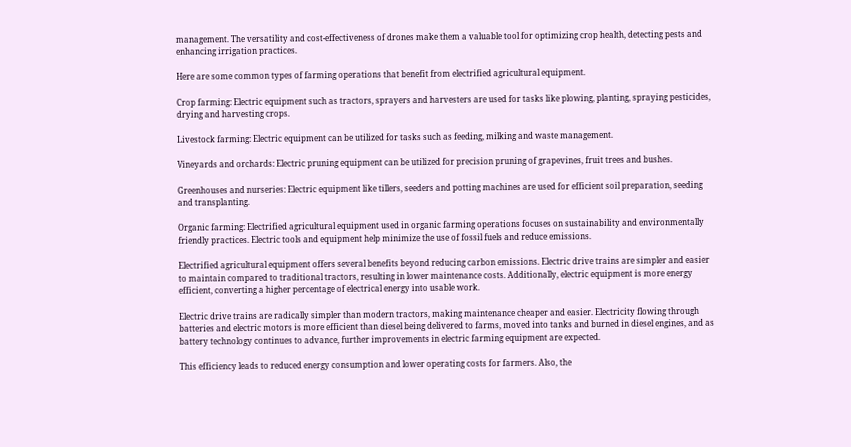management. The versatility and cost-effectiveness of drones make them a valuable tool for optimizing crop health, detecting pests and enhancing irrigation practices.

Here are some common types of farming operations that benefit from electrified agricultural equipment.

Crop farming: Electric equipment such as tractors, sprayers and harvesters are used for tasks like plowing, planting, spraying pesticides, drying and harvesting crops.

Livestock farming: Electric equipment can be utilized for tasks such as feeding, milking and waste management.

Vineyards and orchards: Electric pruning equipment can be utilized for precision pruning of grapevines, fruit trees and bushes.

Greenhouses and nurseries: Electric equipment like tillers, seeders and potting machines are used for efficient soil preparation, seeding and transplanting.

Organic farming: Electrified agricultural equipment used in organic farming operations focuses on sustainability and environmentally friendly practices. Electric tools and equipment help minimize the use of fossil fuels and reduce emissions.

Electrified agricultural equipment offers several benefits beyond reducing carbon emissions. Electric drive trains are simpler and easier to maintain compared to traditional tractors, resulting in lower maintenance costs. Additionally, electric equipment is more energy efficient, converting a higher percentage of electrical energy into usable work.

Electric drive trains are radically simpler than modern tractors, making maintenance cheaper and easier. Electricity flowing through batteries and electric motors is more efficient than diesel being delivered to farms, moved into tanks and burned in diesel engines, and as battery technology continues to advance, further improvements in electric farming equipment are expected.

This efficiency leads to reduced energy consumption and lower operating costs for farmers. Also, the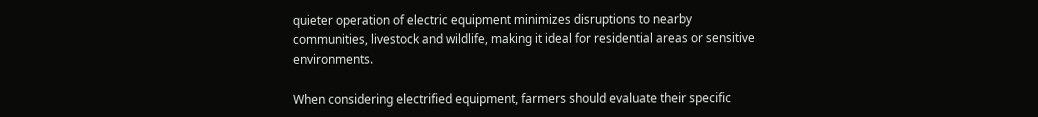quieter operation of electric equipment minimizes disruptions to nearby communities, livestock and wildlife, making it ideal for residential areas or sensitive environments.

When considering electrified equipment, farmers should evaluate their specific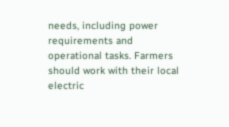needs, including power requirements and operational tasks. Farmers should work with their local electric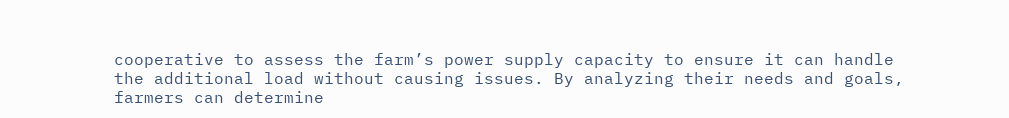cooperative to assess the farm’s power supply capacity to ensure it can handle the additional load without causing issues. By analyzing their needs and goals, farmers can determine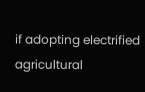if adopting electrified agricultural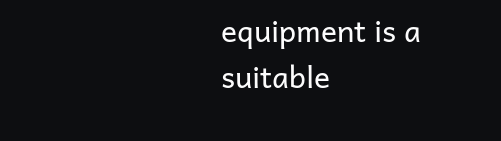equipment is a suitable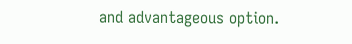and advantageous option.